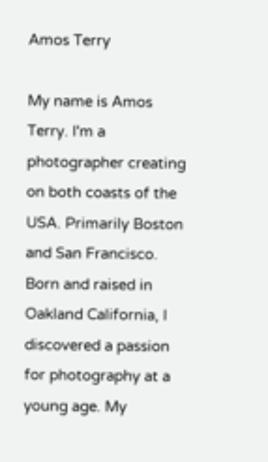Amos Terry

My name is Amos Terry. I'm a photographer creating on both coasts of the USA. Primarily Boston and San Francisco. Born and raised in Oakland California, I discovered a passion for photography at a young age. My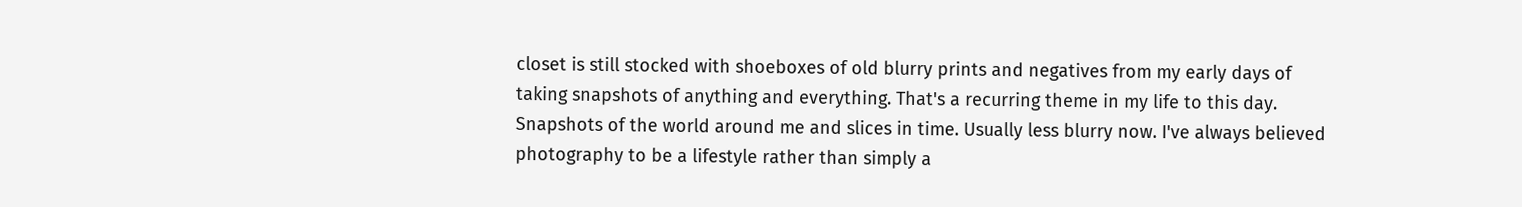closet is still stocked with shoeboxes of old blurry prints and negatives from my early days of taking snapshots of anything and everything. That's a recurring theme in my life to this day. Snapshots of the world around me and slices in time. Usually less blurry now. I've always believed photography to be a lifestyle rather than simply a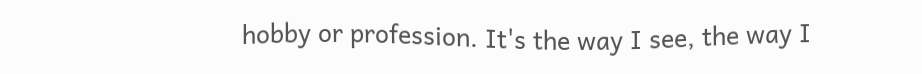hobby or profession. It's the way I see, the way I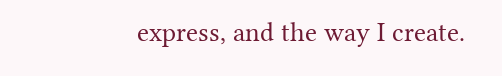express, and the way I create.